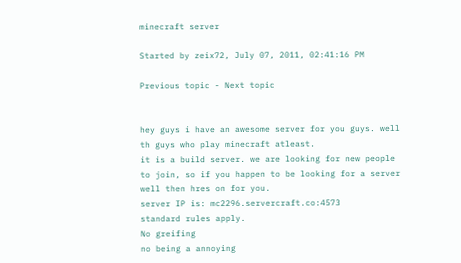minecraft server

Started by zeix72, July 07, 2011, 02:41:16 PM

Previous topic - Next topic


hey guys i have an awesome server for you guys. well th guys who play minecraft atleast.
it is a build server. we are looking for new people to join, so if you happen to be looking for a server well then hres on for you.
server IP is: mc2296.servercraft.co:4573
standard rules apply.
No greifing
no being a annoying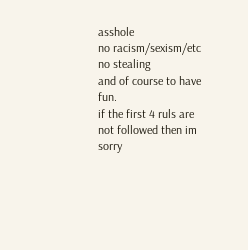asshole
no racism/sexism/etc
no stealing
and of course to have fun.
if the first 4 ruls are not followed then im sorry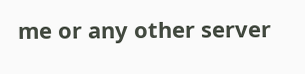me or any other server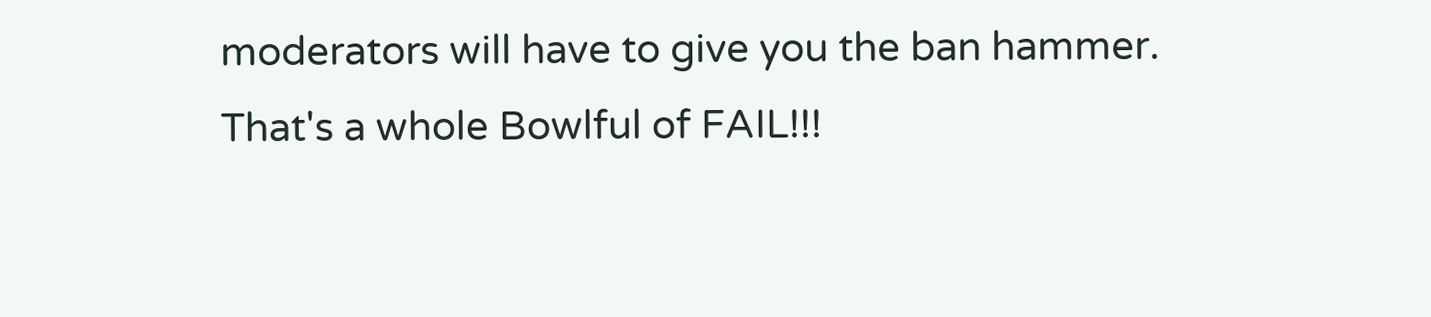moderators will have to give you the ban hammer.
That's a whole Bowlful of FAIL!!!